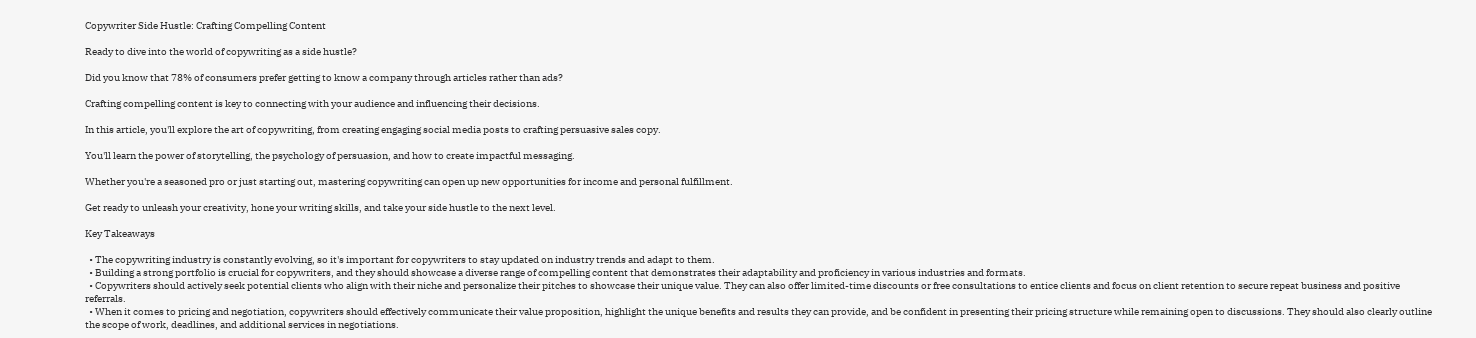Copywriter Side Hustle: Crafting Compelling Content

Ready to dive into the world of copywriting as a side hustle?

Did you know that 78% of consumers prefer getting to know a company through articles rather than ads?

Crafting compelling content is key to connecting with your audience and influencing their decisions.

In this article, you'll explore the art of copywriting, from creating engaging social media posts to crafting persuasive sales copy.

You'll learn the power of storytelling, the psychology of persuasion, and how to create impactful messaging.

Whether you're a seasoned pro or just starting out, mastering copywriting can open up new opportunities for income and personal fulfillment.

Get ready to unleash your creativity, hone your writing skills, and take your side hustle to the next level.

Key Takeaways

  • The copywriting industry is constantly evolving, so it's important for copywriters to stay updated on industry trends and adapt to them.
  • Building a strong portfolio is crucial for copywriters, and they should showcase a diverse range of compelling content that demonstrates their adaptability and proficiency in various industries and formats.
  • Copywriters should actively seek potential clients who align with their niche and personalize their pitches to showcase their unique value. They can also offer limited-time discounts or free consultations to entice clients and focus on client retention to secure repeat business and positive referrals.
  • When it comes to pricing and negotiation, copywriters should effectively communicate their value proposition, highlight the unique benefits and results they can provide, and be confident in presenting their pricing structure while remaining open to discussions. They should also clearly outline the scope of work, deadlines, and additional services in negotiations.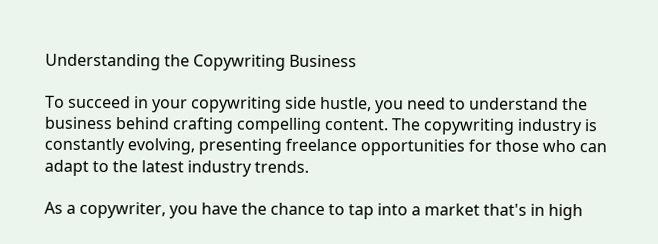Understanding the Copywriting Business

To succeed in your copywriting side hustle, you need to understand the business behind crafting compelling content. The copywriting industry is constantly evolving, presenting freelance opportunities for those who can adapt to the latest industry trends.

As a copywriter, you have the chance to tap into a market that's in high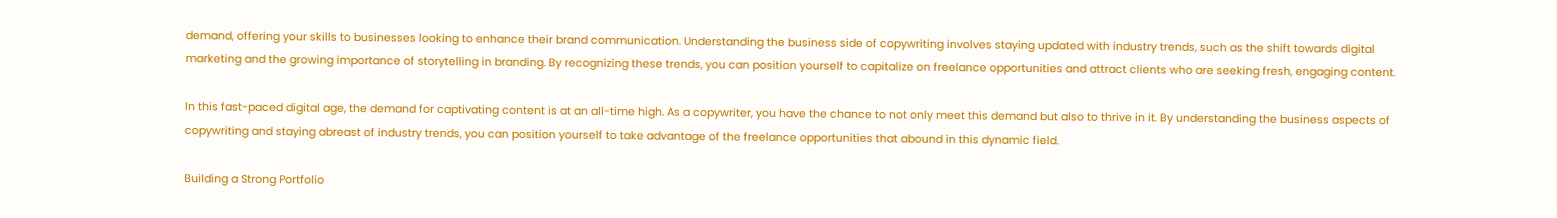demand, offering your skills to businesses looking to enhance their brand communication. Understanding the business side of copywriting involves staying updated with industry trends, such as the shift towards digital marketing and the growing importance of storytelling in branding. By recognizing these trends, you can position yourself to capitalize on freelance opportunities and attract clients who are seeking fresh, engaging content.

In this fast-paced digital age, the demand for captivating content is at an all-time high. As a copywriter, you have the chance to not only meet this demand but also to thrive in it. By understanding the business aspects of copywriting and staying abreast of industry trends, you can position yourself to take advantage of the freelance opportunities that abound in this dynamic field.

Building a Strong Portfolio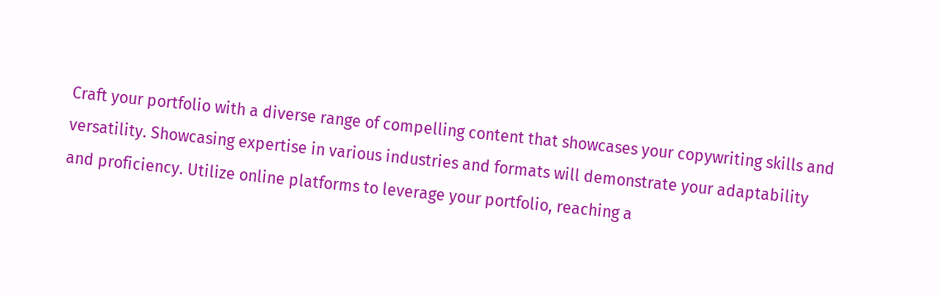Craft your portfolio with a diverse range of compelling content that showcases your copywriting skills and versatility. Showcasing expertise in various industries and formats will demonstrate your adaptability and proficiency. Utilize online platforms to leverage your portfolio, reaching a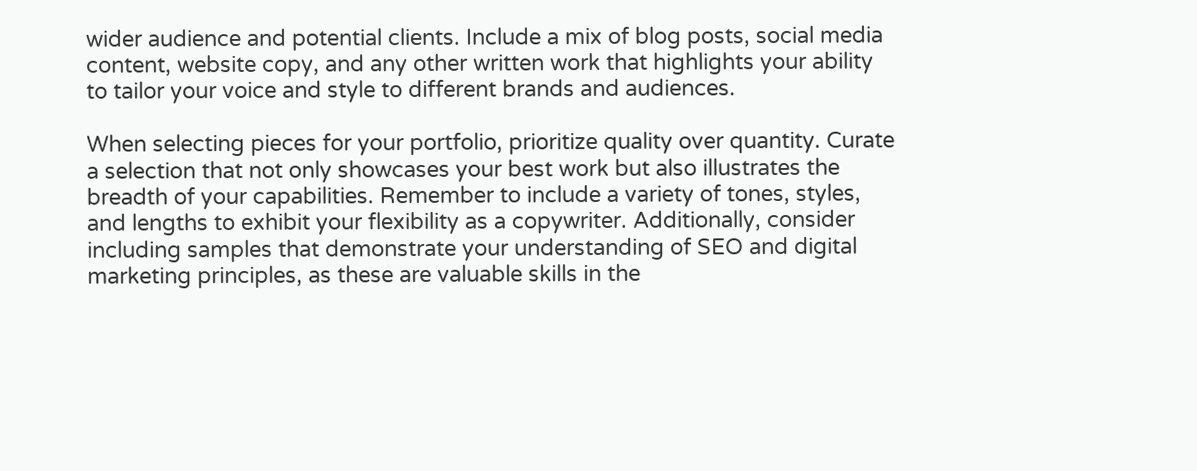wider audience and potential clients. Include a mix of blog posts, social media content, website copy, and any other written work that highlights your ability to tailor your voice and style to different brands and audiences.

When selecting pieces for your portfolio, prioritize quality over quantity. Curate a selection that not only showcases your best work but also illustrates the breadth of your capabilities. Remember to include a variety of tones, styles, and lengths to exhibit your flexibility as a copywriter. Additionally, consider including samples that demonstrate your understanding of SEO and digital marketing principles, as these are valuable skills in the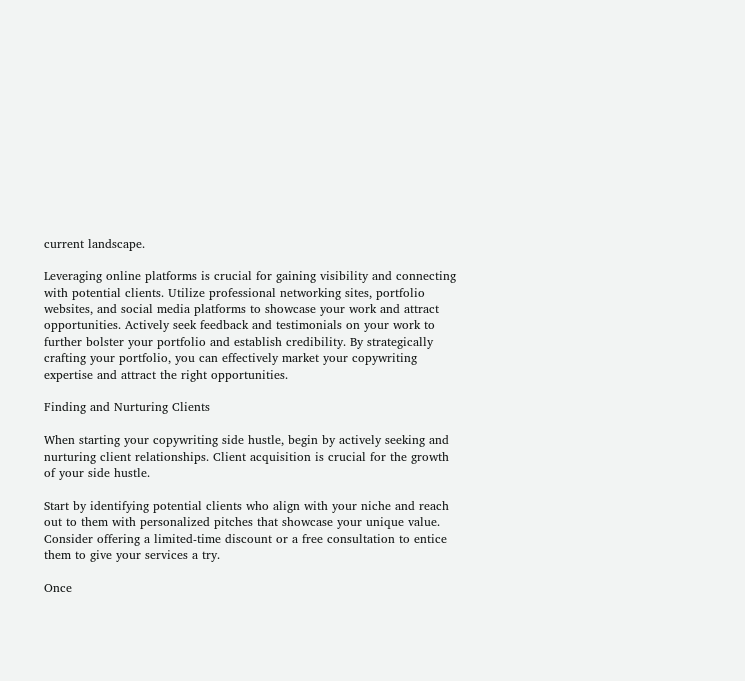current landscape.

Leveraging online platforms is crucial for gaining visibility and connecting with potential clients. Utilize professional networking sites, portfolio websites, and social media platforms to showcase your work and attract opportunities. Actively seek feedback and testimonials on your work to further bolster your portfolio and establish credibility. By strategically crafting your portfolio, you can effectively market your copywriting expertise and attract the right opportunities.

Finding and Nurturing Clients

When starting your copywriting side hustle, begin by actively seeking and nurturing client relationships. Client acquisition is crucial for the growth of your side hustle.

Start by identifying potential clients who align with your niche and reach out to them with personalized pitches that showcase your unique value. Consider offering a limited-time discount or a free consultation to entice them to give your services a try.

Once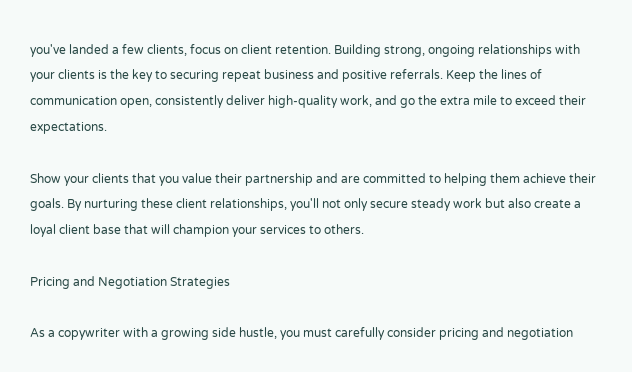you've landed a few clients, focus on client retention. Building strong, ongoing relationships with your clients is the key to securing repeat business and positive referrals. Keep the lines of communication open, consistently deliver high-quality work, and go the extra mile to exceed their expectations.

Show your clients that you value their partnership and are committed to helping them achieve their goals. By nurturing these client relationships, you'll not only secure steady work but also create a loyal client base that will champion your services to others.

Pricing and Negotiation Strategies

As a copywriter with a growing side hustle, you must carefully consider pricing and negotiation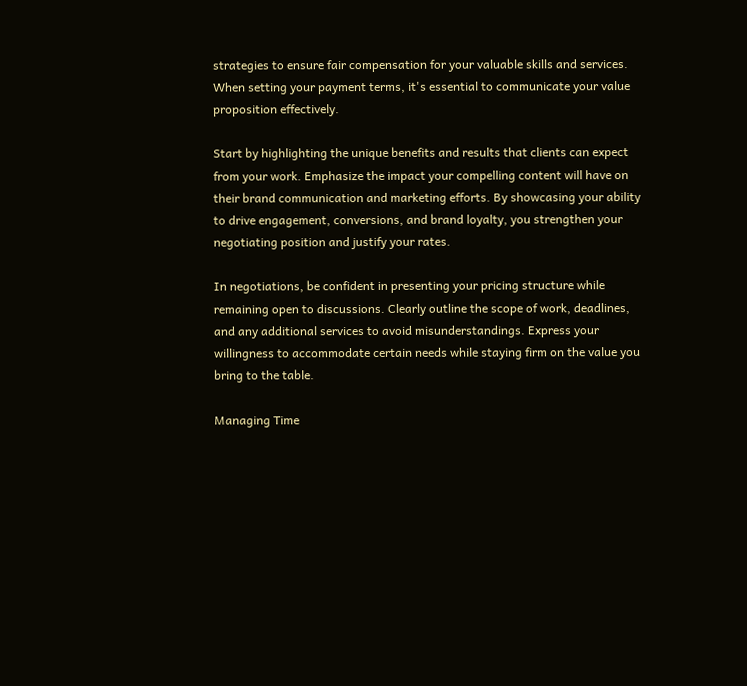strategies to ensure fair compensation for your valuable skills and services. When setting your payment terms, it's essential to communicate your value proposition effectively.

Start by highlighting the unique benefits and results that clients can expect from your work. Emphasize the impact your compelling content will have on their brand communication and marketing efforts. By showcasing your ability to drive engagement, conversions, and brand loyalty, you strengthen your negotiating position and justify your rates.

In negotiations, be confident in presenting your pricing structure while remaining open to discussions. Clearly outline the scope of work, deadlines, and any additional services to avoid misunderstandings. Express your willingness to accommodate certain needs while staying firm on the value you bring to the table.

Managing Time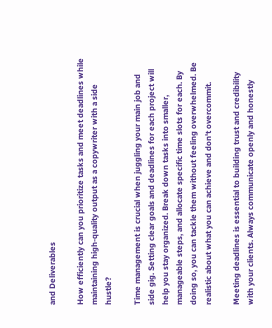and Deliverables

How efficiently can you prioritize tasks and meet deadlines while maintaining high-quality output as a copywriter with a side hustle?

Time management is crucial when juggling your main job and side gig. Setting clear goals and deadlines for each project will help you stay organized. Break down tasks into smaller, manageable steps, and allocate specific time slots for each. By doing so, you can tackle them without feeling overwhelmed. Be realistic about what you can achieve and don't overcommit.

Meeting deadlines is essential to building trust and credibility with your clients. Always communicate openly and honestly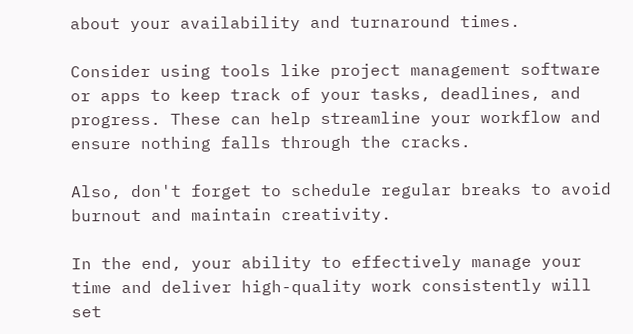about your availability and turnaround times.

Consider using tools like project management software or apps to keep track of your tasks, deadlines, and progress. These can help streamline your workflow and ensure nothing falls through the cracks.

Also, don't forget to schedule regular breaks to avoid burnout and maintain creativity.

In the end, your ability to effectively manage your time and deliver high-quality work consistently will set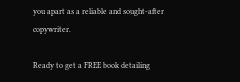you apart as a reliable and sought-after copywriter.

Ready to get a FREE book detailing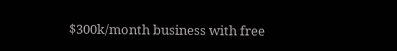$300k/month business with free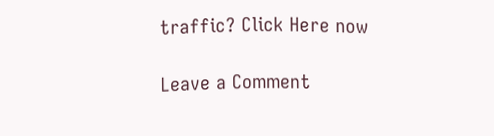traffic? Click Here now

Leave a Comment